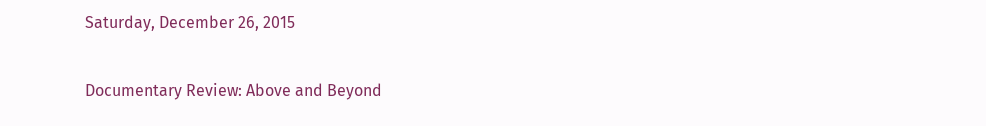Saturday, December 26, 2015

Documentary Review: Above and Beyond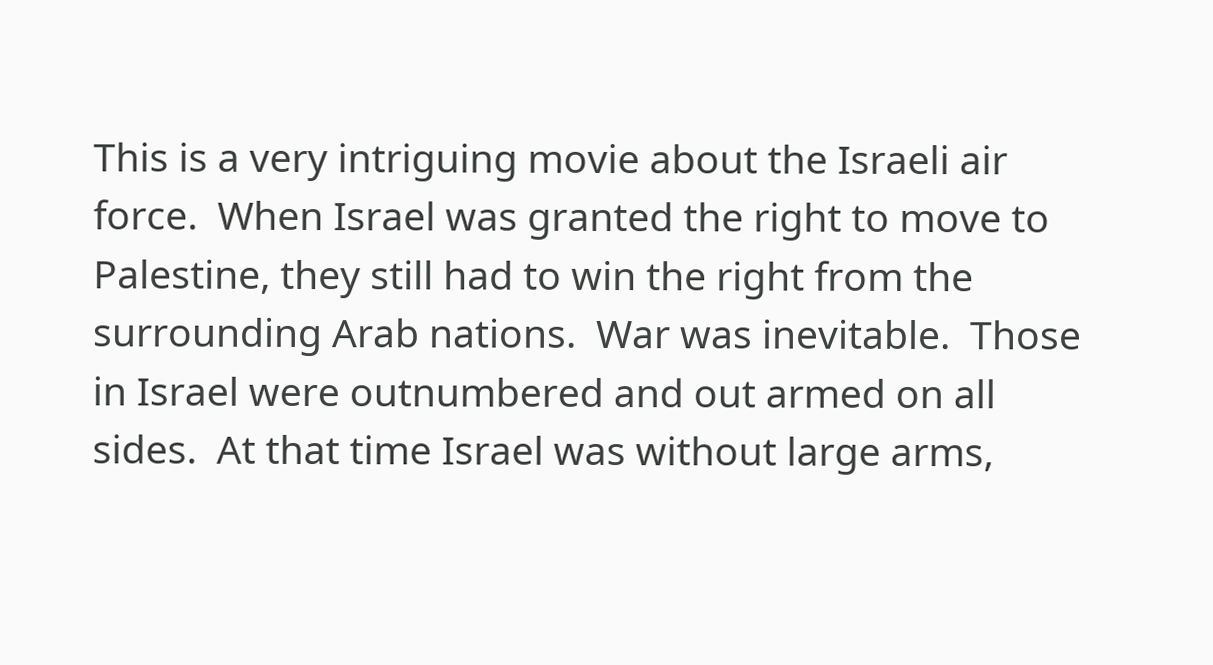This is a very intriguing movie about the Israeli air force.  When Israel was granted the right to move to Palestine, they still had to win the right from the surrounding Arab nations.  War was inevitable.  Those in Israel were outnumbered and out armed on all sides.  At that time Israel was without large arms,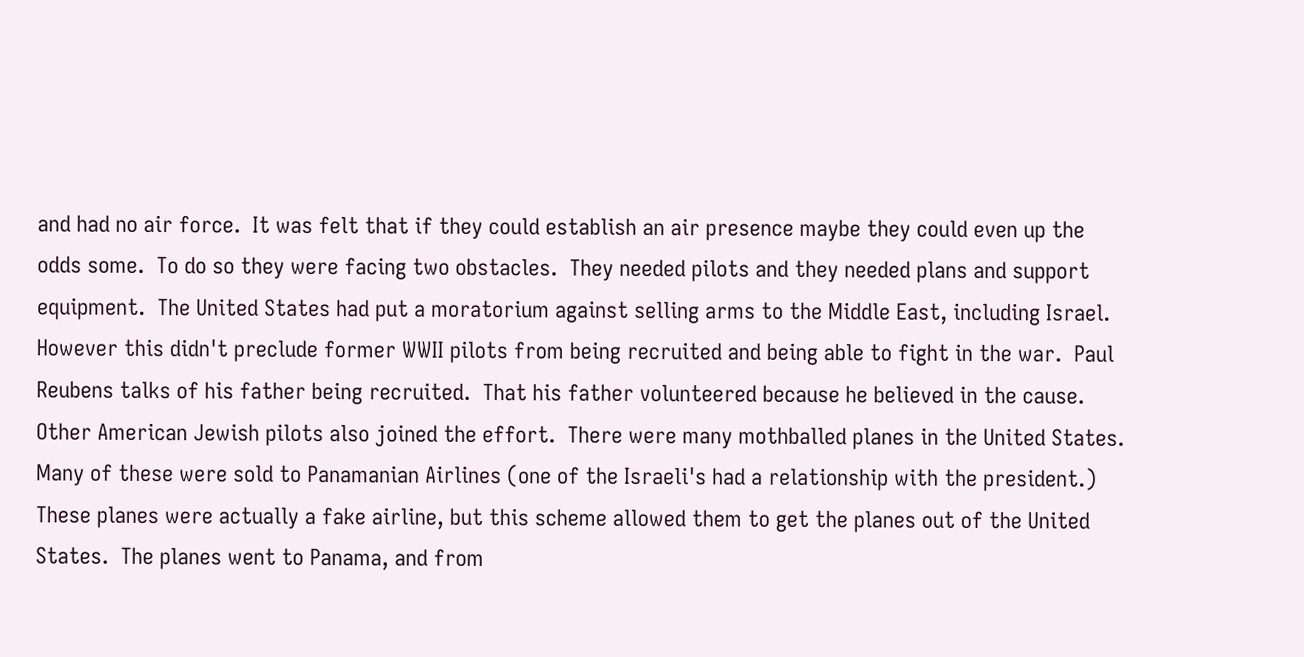and had no air force.  It was felt that if they could establish an air presence maybe they could even up the odds some.  To do so they were facing two obstacles.  They needed pilots and they needed plans and support equipment.  The United States had put a moratorium against selling arms to the Middle East, including Israel.  However this didn't preclude former WWII pilots from being recruited and being able to fight in the war.  Paul Reubens talks of his father being recruited.  That his father volunteered because he believed in the cause.  Other American Jewish pilots also joined the effort.  There were many mothballed planes in the United States.  Many of these were sold to Panamanian Airlines (one of the Israeli's had a relationship with the president.)  These planes were actually a fake airline, but this scheme allowed them to get the planes out of the United States.  The planes went to Panama, and from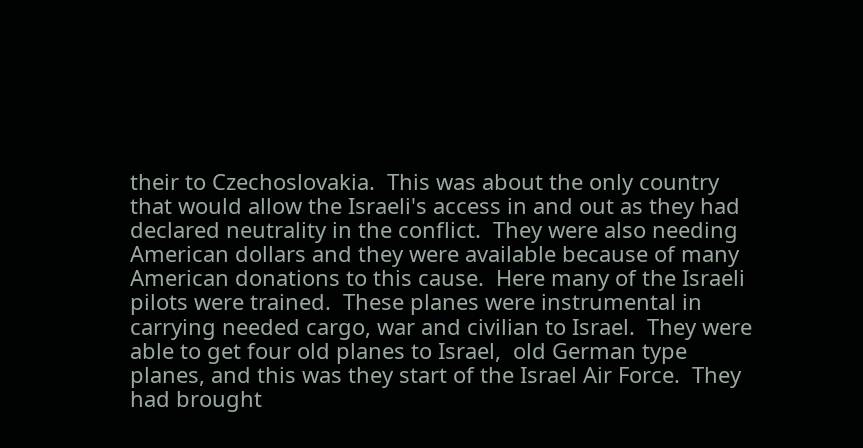their to Czechoslovakia.  This was about the only country that would allow the Israeli's access in and out as they had declared neutrality in the conflict.  They were also needing American dollars and they were available because of many American donations to this cause.  Here many of the Israeli pilots were trained.  These planes were instrumental in carrying needed cargo, war and civilian to Israel.  They were able to get four old planes to Israel,  old German type planes, and this was they start of the Israel Air Force.  They had brought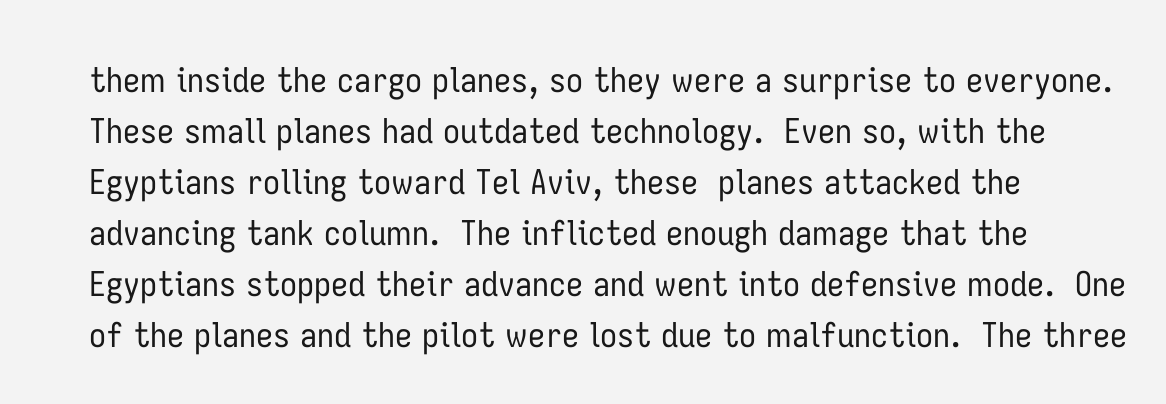them inside the cargo planes, so they were a surprise to everyone.  These small planes had outdated technology.  Even so, with the Egyptians rolling toward Tel Aviv, these  planes attacked the advancing tank column.  The inflicted enough damage that the Egyptians stopped their advance and went into defensive mode.  One of the planes and the pilot were lost due to malfunction.  The three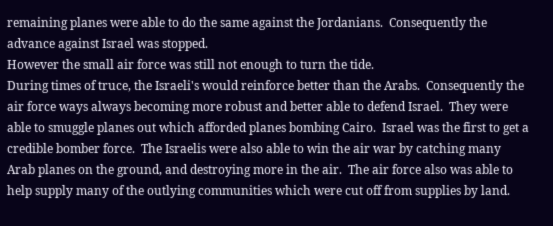remaining planes were able to do the same against the Jordanians.  Consequently the advance against Israel was stopped.
However the small air force was still not enough to turn the tide.
During times of truce, the Israeli's would reinforce better than the Arabs.  Consequently the air force ways always becoming more robust and better able to defend Israel.  They were able to smuggle planes out which afforded planes bombing Cairo.  Israel was the first to get a credible bomber force.  The Israelis were also able to win the air war by catching many Arab planes on the ground, and destroying more in the air.  The air force also was able to help supply many of the outlying communities which were cut off from supplies by land.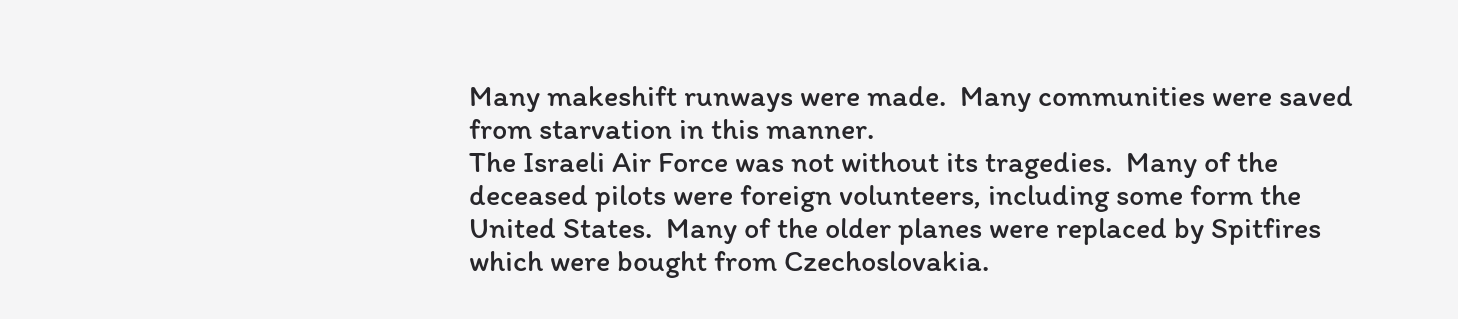Many makeshift runways were made.  Many communities were saved from starvation in this manner.
The Israeli Air Force was not without its tragedies.  Many of the deceased pilots were foreign volunteers, including some form the United States.  Many of the older planes were replaced by Spitfires which were bought from Czechoslovakia.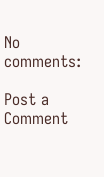No comments:

Post a Comment